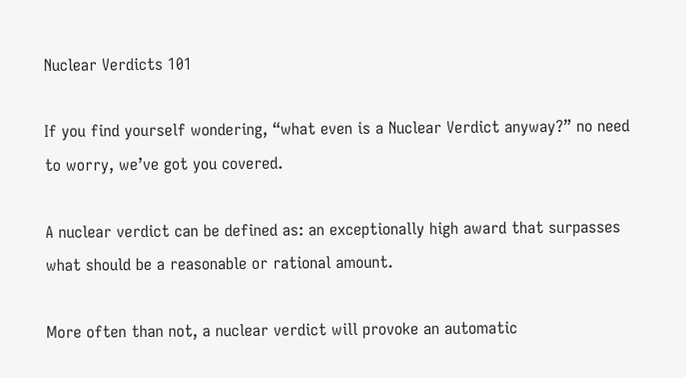Nuclear Verdicts 101

If you find yourself wondering, “what even is a Nuclear Verdict anyway?” no need to worry, we’ve got you covered.

A nuclear verdict can be defined as: an exceptionally high award that surpasses what should be a reasonable or rational amount.

More often than not, a nuclear verdict will provoke an automatic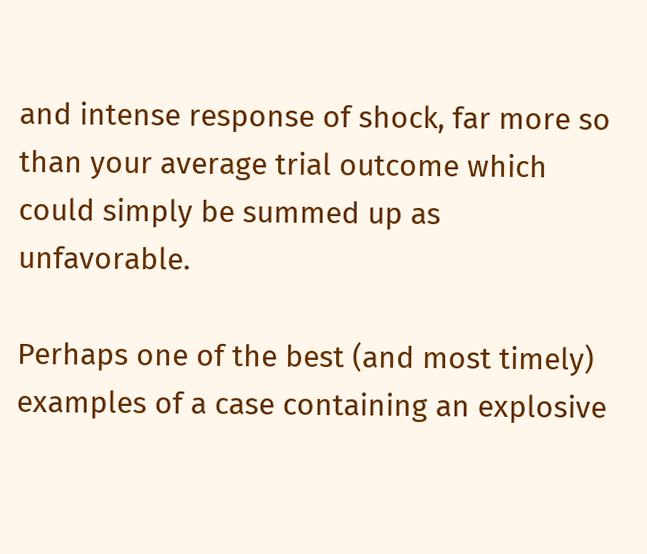and intense response of shock, far more so than your average trial outcome which could simply be summed up as unfavorable.

Perhaps one of the best (and most timely) examples of a case containing an explosive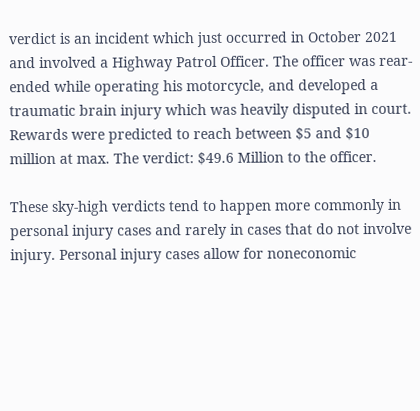verdict is an incident which just occurred in October 2021 and involved a Highway Patrol Officer. The officer was rear-ended while operating his motorcycle, and developed a traumatic brain injury which was heavily disputed in court. Rewards were predicted to reach between $5 and $10 million at max. The verdict: $49.6 Million to the officer.

These sky-high verdicts tend to happen more commonly in personal injury cases and rarely in cases that do not involve injury. Personal injury cases allow for noneconomic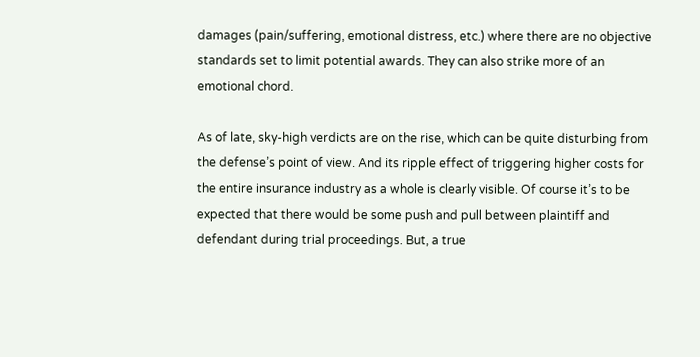damages (pain/suffering, emotional distress, etc.) where there are no objective standards set to limit potential awards. They can also strike more of an emotional chord.

As of late, sky-high verdicts are on the rise, which can be quite disturbing from the defense’s point of view. And its ripple effect of triggering higher costs for the entire insurance industry as a whole is clearly visible. Of course it’s to be expected that there would be some push and pull between plaintiff and defendant during trial proceedings. But, a true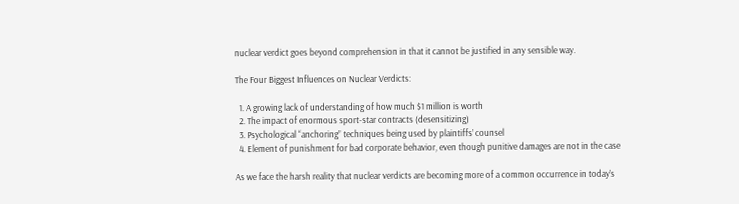nuclear verdict goes beyond comprehension in that it cannot be justified in any sensible way.

The Four Biggest Influences on Nuclear Verdicts:

  1. A growing lack of understanding of how much $1 million is worth
  2. The impact of enormous sport-star contracts (desensitizing)
  3. Psychological “anchoring” techniques being used by plaintiffs’ counsel
  4. Element of punishment for bad corporate behavior, even though punitive damages are not in the case

As we face the harsh reality that nuclear verdicts are becoming more of a common occurrence in today’s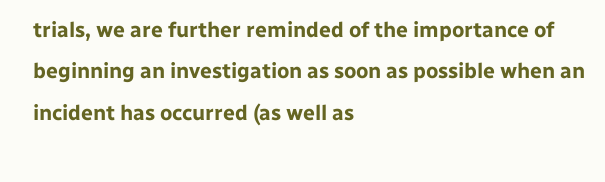trials, we are further reminded of the importance of beginning an investigation as soon as possible when an incident has occurred (as well as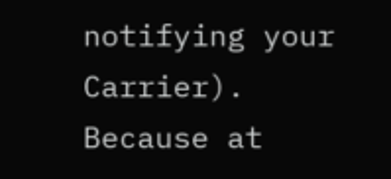notifying your Carrier). Because at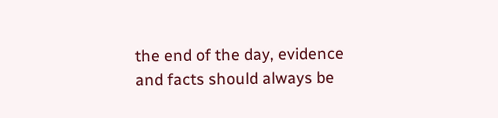the end of the day, evidence and facts should always be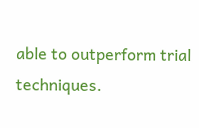able to outperform trial techniques.